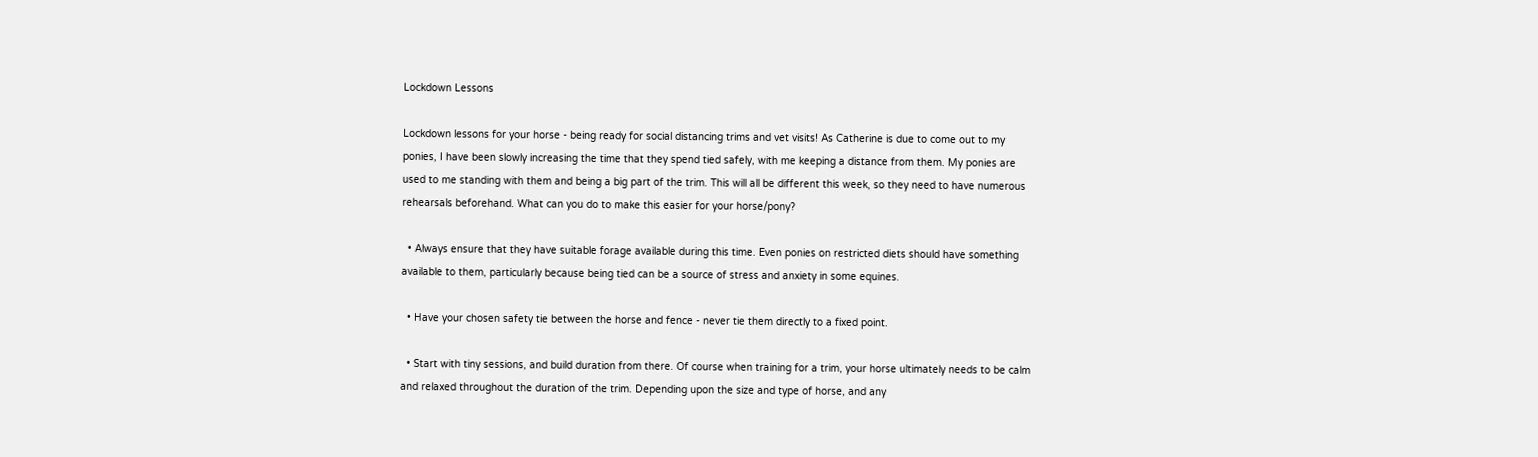Lockdown Lessons

Lockdown lessons for your horse - being ready for social distancing trims and vet visits! As Catherine is due to come out to my ponies, I have been slowly increasing the time that they spend tied safely, with me keeping a distance from them. My ponies are used to me standing with them and being a big part of the trim. This will all be different this week, so they need to have numerous rehearsals beforehand. What can you do to make this easier for your horse/pony?

  • Always ensure that they have suitable forage available during this time. Even ponies on restricted diets should have something available to them, particularly because being tied can be a source of stress and anxiety in some equines.

  • Have your chosen safety tie between the horse and fence - never tie them directly to a fixed point.

  • Start with tiny sessions, and build duration from there. Of course when training for a trim, your horse ultimately needs to be calm and relaxed throughout the duration of the trim. Depending upon the size and type of horse, and any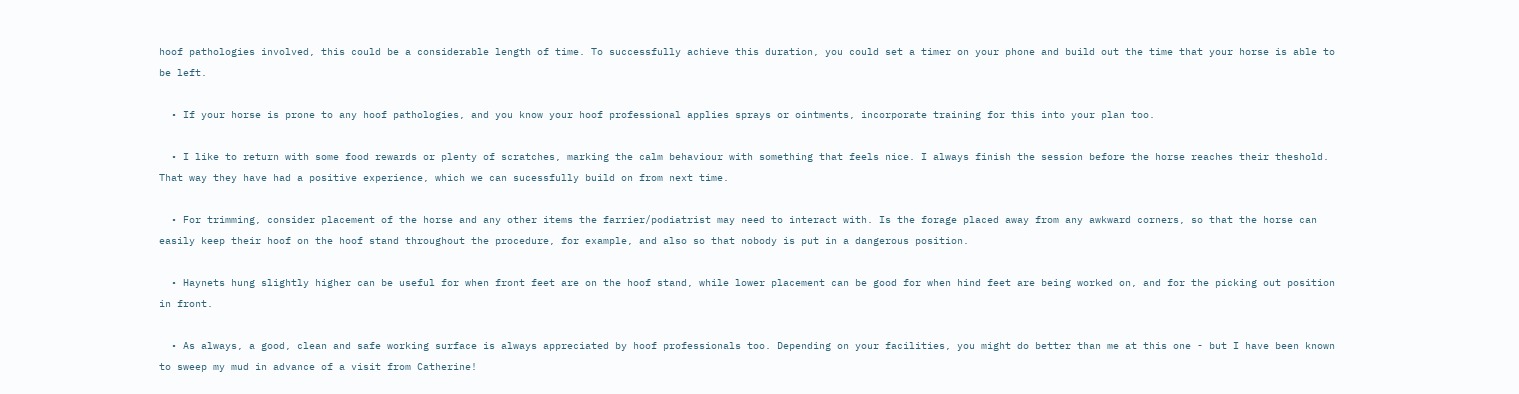hoof pathologies involved, this could be a considerable length of time. To successfully achieve this duration, you could set a timer on your phone and build out the time that your horse is able to be left.

  • If your horse is prone to any hoof pathologies, and you know your hoof professional applies sprays or ointments, incorporate training for this into your plan too.

  • I like to return with some food rewards or plenty of scratches, marking the calm behaviour with something that feels nice. I always finish the session before the horse reaches their theshold. That way they have had a positive experience, which we can sucessfully build on from next time.

  • For trimming, consider placement of the horse and any other items the farrier/podiatrist may need to interact with. Is the forage placed away from any awkward corners, so that the horse can easily keep their hoof on the hoof stand throughout the procedure, for example, and also so that nobody is put in a dangerous position.

  • Haynets hung slightly higher can be useful for when front feet are on the hoof stand, while lower placement can be good for when hind feet are being worked on, and for the picking out position in front.

  • As always, a good, clean and safe working surface is always appreciated by hoof professionals too. Depending on your facilities, you might do better than me at this one - but I have been known to sweep my mud in advance of a visit from Catherine!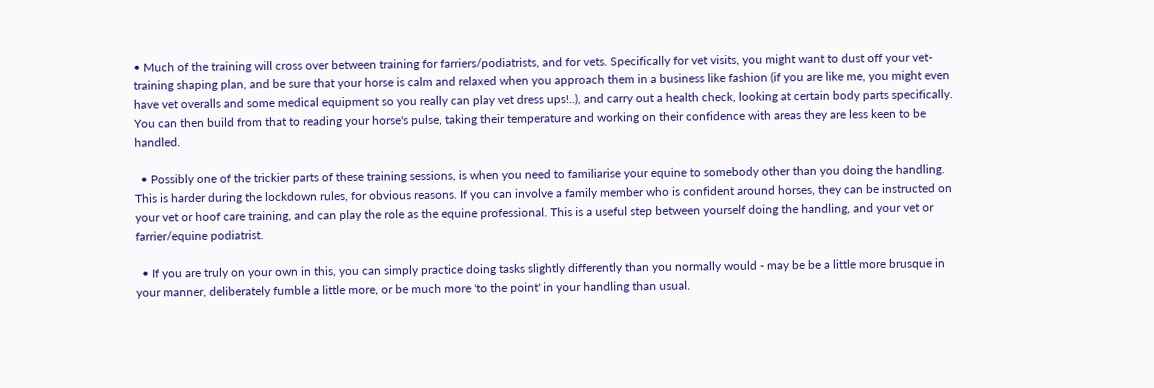• Much of the training will cross over between training for farriers/podiatrists, and for vets. Specifically for vet visits, you might want to dust off your vet-training shaping plan, and be sure that your horse is calm and relaxed when you approach them in a business like fashion (if you are like me, you might even have vet overalls and some medical equipment so you really can play vet dress ups!..), and carry out a health check, looking at certain body parts specifically. You can then build from that to reading your horse's pulse, taking their temperature and working on their confidence with areas they are less keen to be handled.

  • Possibly one of the trickier parts of these training sessions, is when you need to familiarise your equine to somebody other than you doing the handling. This is harder during the lockdown rules, for obvious reasons. If you can involve a family member who is confident around horses, they can be instructed on your vet or hoof care training, and can play the role as the equine professional. This is a useful step between yourself doing the handling, and your vet or farrier/equine podiatrist.

  • If you are truly on your own in this, you can simply practice doing tasks slightly differently than you normally would - may be be a little more brusque in your manner, deliberately fumble a little more, or be much more 'to the point' in your handling than usual.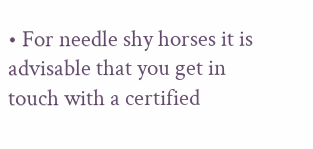• For needle shy horses it is advisable that you get in touch with a certified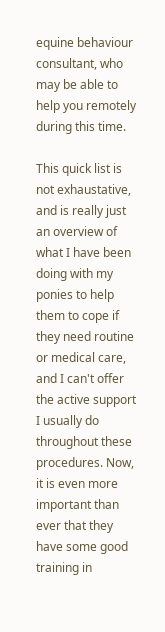equine behaviour consultant, who may be able to help you remotely during this time.

This quick list is not exhaustative, and is really just an overview of what I have been doing with my ponies to help them to cope if they need routine or medical care, and I can't offer the active support I usually do throughout these procedures. Now, it is even more important than ever that they have some good training in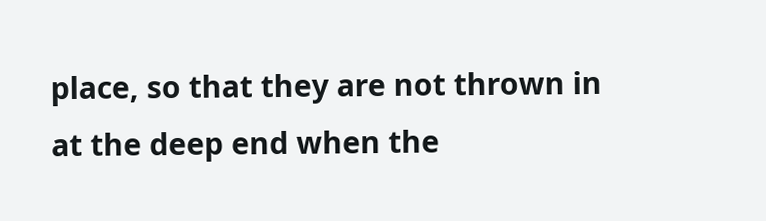place, so that they are not thrown in at the deep end when the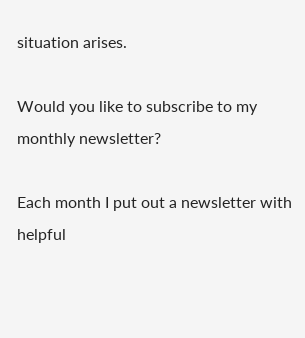situation arises.

Would you like to subscribe to my monthly newsletter?

Each month I put out a newsletter with helpful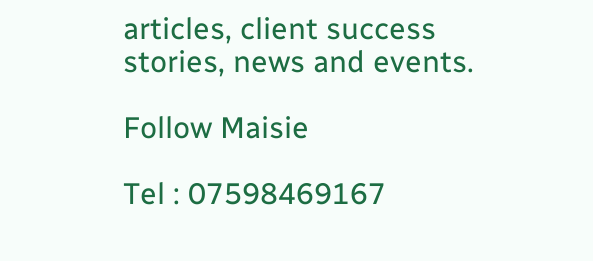articles, client success stories, news and events.

Follow Maisie

Tel : 07598469167